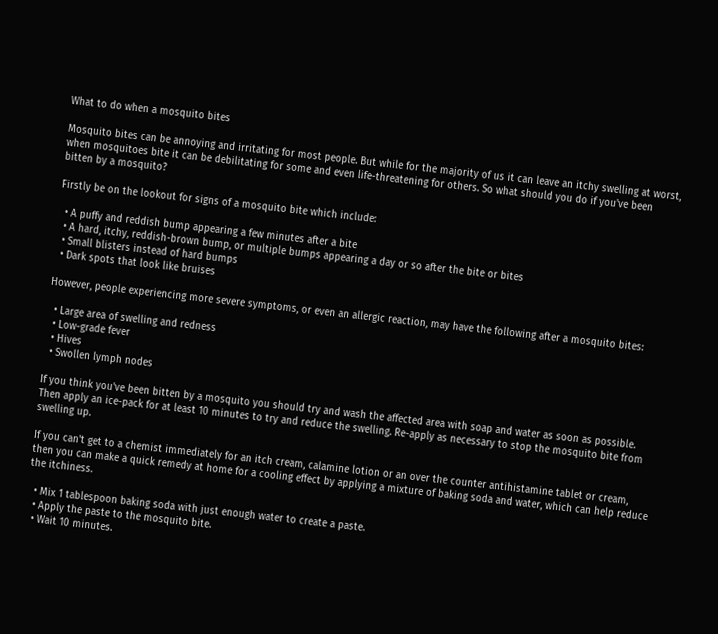What to do when a mosquito bites

Mosquito bites can be annoying and irritating for most people. But while for the majority of us it can leave an itchy swelling at worst, when mosquitoes bite it can be debilitating for some and even life-threatening for others. So what should you do if you've been bitten by a mosquito?

Firstly be on the lookout for signs of a mosquito bite which include:

  • A puffy and reddish bump appearing a few minutes after a bite
  • A hard, itchy, reddish-brown bump, or multiple bumps appearing a day or so after the bite or bites
  • Small blisters instead of hard bumps
  • Dark spots that look like bruises

However, people experiencing more severe symptoms, or even an allergic reaction, may have the following after a mosquito bites:

  • Large area of swelling and redness
  • Low-grade fever
  • Hives
  • Swollen lymph nodes

If you think you've been bitten by a mosquito you should try and wash the affected area with soap and water as soon as possible. Then apply an ice-pack for at least 10 minutes to try and reduce the swelling. Re-apply as necessary to stop the mosquito bite from swelling up.

If you can't get to a chemist immediately for an itch cream, calamine lotion or an over the counter antihistamine tablet or cream, then you can make a quick remedy at home for a cooling effect by applying a mixture of baking soda and water, which can help reduce the itchiness.

  • Mix 1 tablespoon baking soda with just enough water to create a paste.
  • Apply the paste to the mosquito bite.
  • Wait 10 minutes.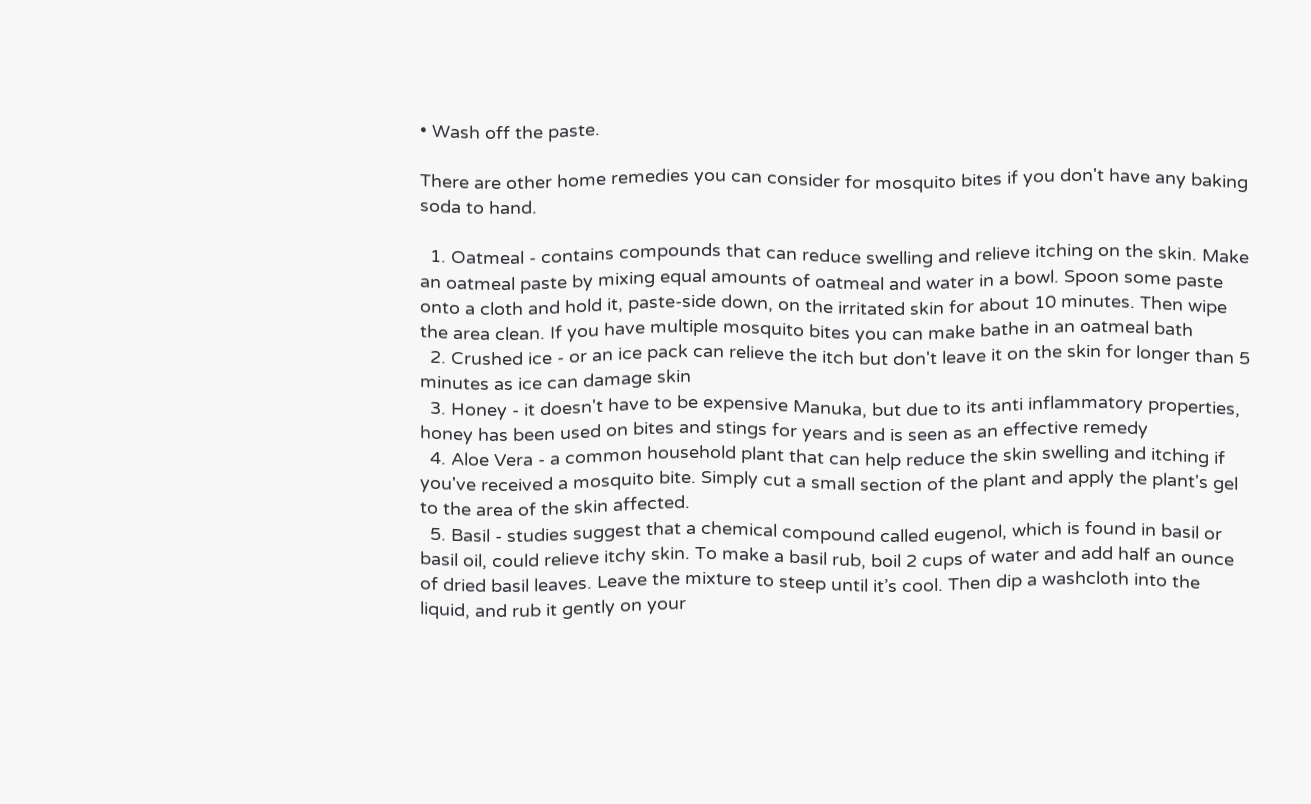• Wash off the paste.

There are other home remedies you can consider for mosquito bites if you don't have any baking soda to hand.

  1. Oatmeal - contains compounds that can reduce swelling and relieve itching on the skin. Make an oatmeal paste by mixing equal amounts of oatmeal and water in a bowl. Spoon some paste onto a cloth and hold it, paste-side down, on the irritated skin for about 10 minutes. Then wipe the area clean. If you have multiple mosquito bites you can make bathe in an oatmeal bath
  2. Crushed ice - or an ice pack can relieve the itch but don't leave it on the skin for longer than 5 minutes as ice can damage skin
  3. Honey - it doesn't have to be expensive Manuka, but due to its anti inflammatory properties, honey has been used on bites and stings for years and is seen as an effective remedy
  4. Aloe Vera - a common household plant that can help reduce the skin swelling and itching if you've received a mosquito bite. Simply cut a small section of the plant and apply the plant's gel to the area of the skin affected.
  5. Basil - studies suggest that a chemical compound called eugenol, which is found in basil or basil oil, could relieve itchy skin. To make a basil rub, boil 2 cups of water and add half an ounce of dried basil leaves. Leave the mixture to steep until it’s cool. Then dip a washcloth into the liquid, and rub it gently on your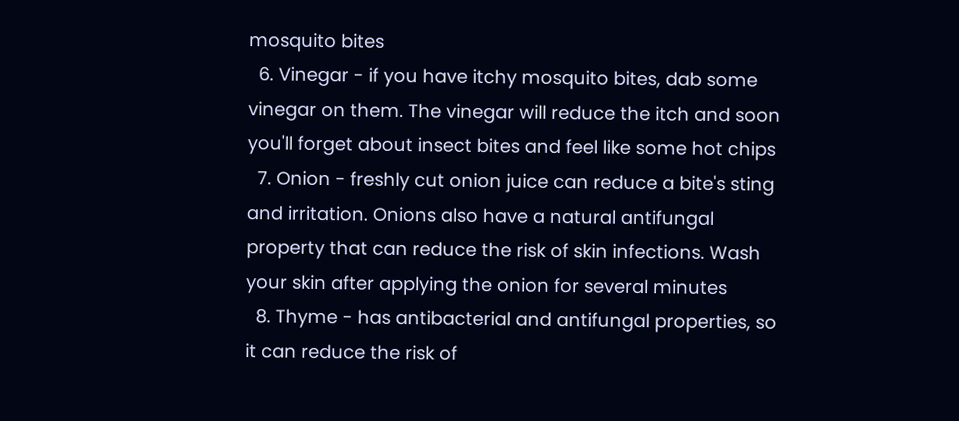mosquito bites
  6. Vinegar - if you have itchy mosquito bites, dab some vinegar on them. The vinegar will reduce the itch and soon you'll forget about insect bites and feel like some hot chips
  7. Onion - freshly cut onion juice can reduce a bite's sting and irritation. Onions also have a natural antifungal property that can reduce the risk of skin infections. Wash your skin after applying the onion for several minutes
  8. Thyme - has antibacterial and antifungal properties, so it can reduce the risk of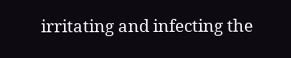irritating and infecting the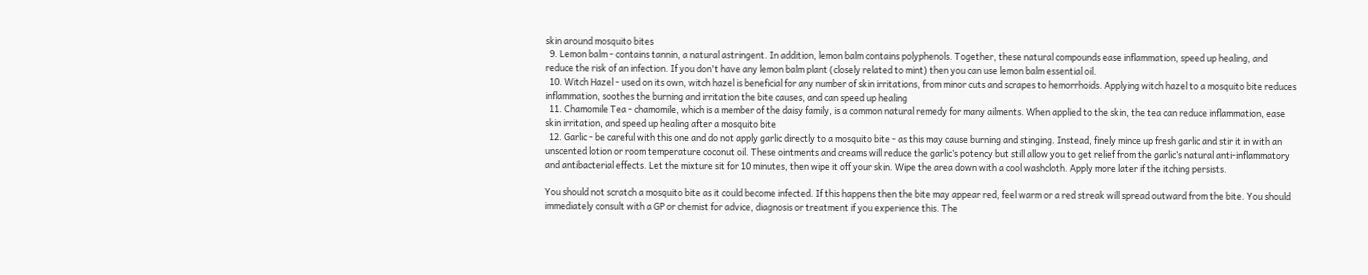skin around mosquito bites
  9. Lemon balm - contains tannin, a natural astringent. In addition, lemon balm contains polyphenols. Together, these natural compounds ease inflammation, speed up healing, and reduce the risk of an infection. If you don't have any lemon balm plant (closely related to mint) then you can use lemon balm essential oil.
  10. Witch Hazel - used on its own, witch hazel is beneficial for any number of skin irritations, from minor cuts and scrapes to hemorrhoids. Applying witch hazel to a mosquito bite reduces inflammation, soothes the burning and irritation the bite causes, and can speed up healing
  11. Chamomile Tea - chamomile, which is a member of the daisy family, is a common natural remedy for many ailments. When applied to the skin, the tea can reduce inflammation, ease skin irritation, and speed up healing after a mosquito bite
  12. Garlic - be careful with this one and do not apply garlic directly to a mosquito bite - as this may cause burning and stinging. Instead, finely mince up fresh garlic and stir it in with an unscented lotion or room temperature coconut oil. These ointments and creams will reduce the garlic’s potency but still allow you to get relief from the garlic’s natural anti-inflammatory and antibacterial effects. Let the mixture sit for 10 minutes, then wipe it off your skin. Wipe the area down with a cool washcloth. Apply more later if the itching persists.

You should not scratch a mosquito bite as it could become infected. If this happens then the bite may appear red, feel warm or a red streak will spread outward from the bite. You should immediately consult with a GP or chemist for advice, diagnosis or treatment if you experience this. The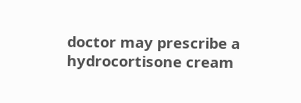doctor may prescribe a hydrocortisone cream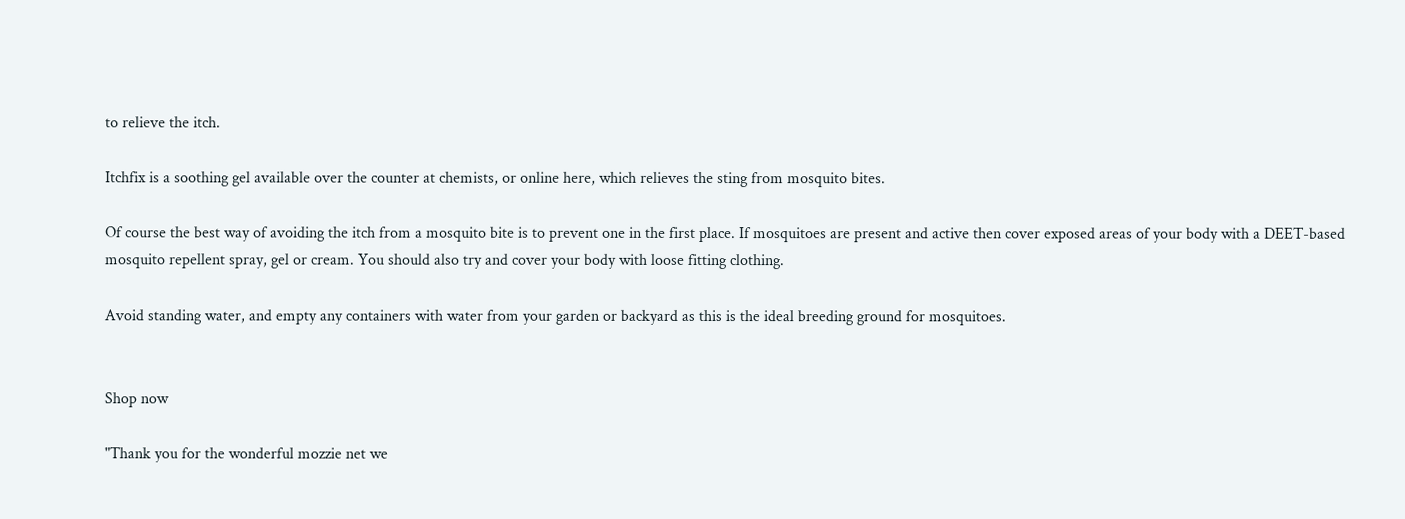to relieve the itch.

Itchfix is a soothing gel available over the counter at chemists, or online here, which relieves the sting from mosquito bites.

Of course the best way of avoiding the itch from a mosquito bite is to prevent one in the first place. If mosquitoes are present and active then cover exposed areas of your body with a DEET-based mosquito repellent spray, gel or cream. You should also try and cover your body with loose fitting clothing.

Avoid standing water, and empty any containers with water from your garden or backyard as this is the ideal breeding ground for mosquitoes.


Shop now

"Thank you for the wonderful mozzie net we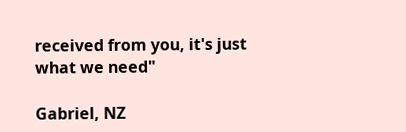received from you, it's just what we need"

Gabriel, NZ